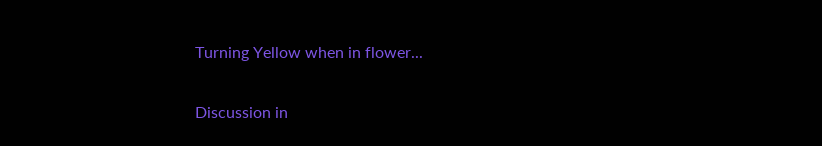Turning Yellow when in flower...

Discussion in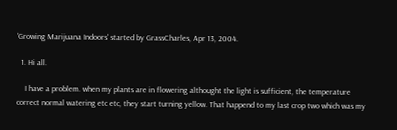'Growing Marijuana Indoors' started by GrassCharles, Apr 13, 2004.

  1. Hi all.

    I have a problem. when my plants are in flowering althought the light is sufficient, the temperature correct normal watering etc etc, they start turning yellow. That happend to my last crop two which was my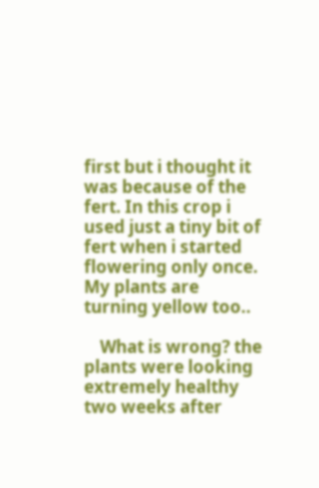first but i thought it was because of the fert. In this crop i used just a tiny bit of fert when i started flowering only once. My plants are turning yellow too..

    What is wrong? the plants were looking extremely healthy two weeks after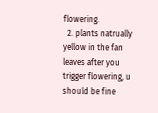flowering.
  2. plants natrually yellow in the fan leaves after you trigger flowering, u should be fine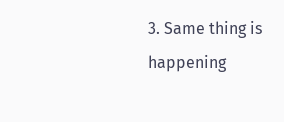3. Same thing is happening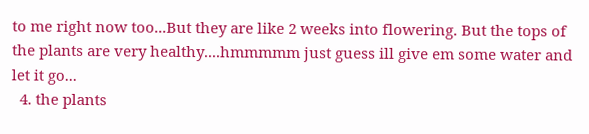to me right now too...But they are like 2 weeks into flowering. But the tops of the plants are very healthy....hmmmmm just guess ill give em some water and let it go...
  4. the plants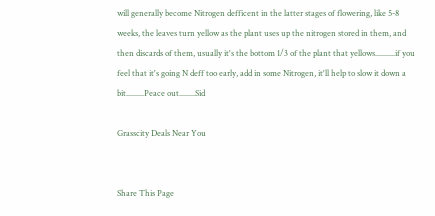will generally become Nitrogen defficent in the latter stages of flowering, like 5-8 weeks, the leaves turn yellow as the plant uses up the nitrogen stored in them, and then discards of them, usually it's the bottom 1/3 of the plant that yellows..........if you feel that it's going N deff too early, add in some Nitrogen, it'll help to slow it down a bit.........Peace out........Sid

Grasscity Deals Near You


Share This Page